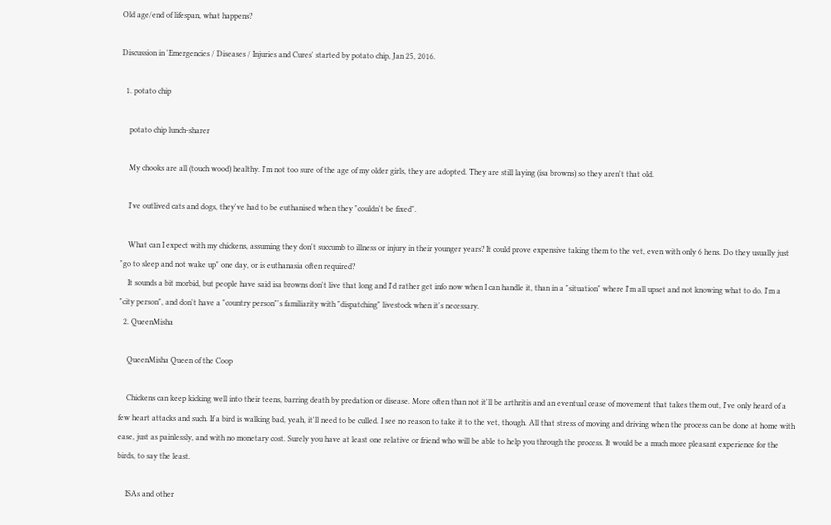Old age/end of lifespan, what happens?

Discussion in 'Emergencies / Diseases / Injuries and Cures' started by potato chip, Jan 25, 2016.

  1. potato chip

    potato chip lunch-sharer

    My chooks are all (touch wood) healthy. I'm not too sure of the age of my older girls, they are adopted. They are still laying (isa browns) so they aren't that old.

    I've outlived cats and dogs, they've had to be euthanised when they "couldn't be fixed".

    What can I expect with my chickens, assuming they don't succumb to illness or injury in their younger years? It could prove expensive taking them to the vet, even with only 6 hens. Do they usually just "go to sleep and not wake up" one day, or is euthanasia often required?
    It sounds a bit morbid, but people have said isa browns don't live that long and I'd rather get info now when I can handle it, than in a "situation" where I'm all upset and not knowing what to do. I'm a "city person", and don't have a "country person"'s familiarity with "dispatching" livestock when it's necessary.
  2. QueenMisha

    QueenMisha Queen of the Coop

    Chickens can keep kicking well into their teens, barring death by predation or disease. More often than not it'll be arthritis and an eventual cease of movement that takes them out, I've only heard of a few heart attacks and such. If a bird is walking bad, yeah, it'll need to be culled. I see no reason to take it to the vet, though. All that stress of moving and driving when the process can be done at home with ease, just as painlessly, and with no monetary cost. Surely you have at least one relative or friend who will be able to help you through the process. It would be a much more pleasant experience for the birds, to say the least.

    ISAs and other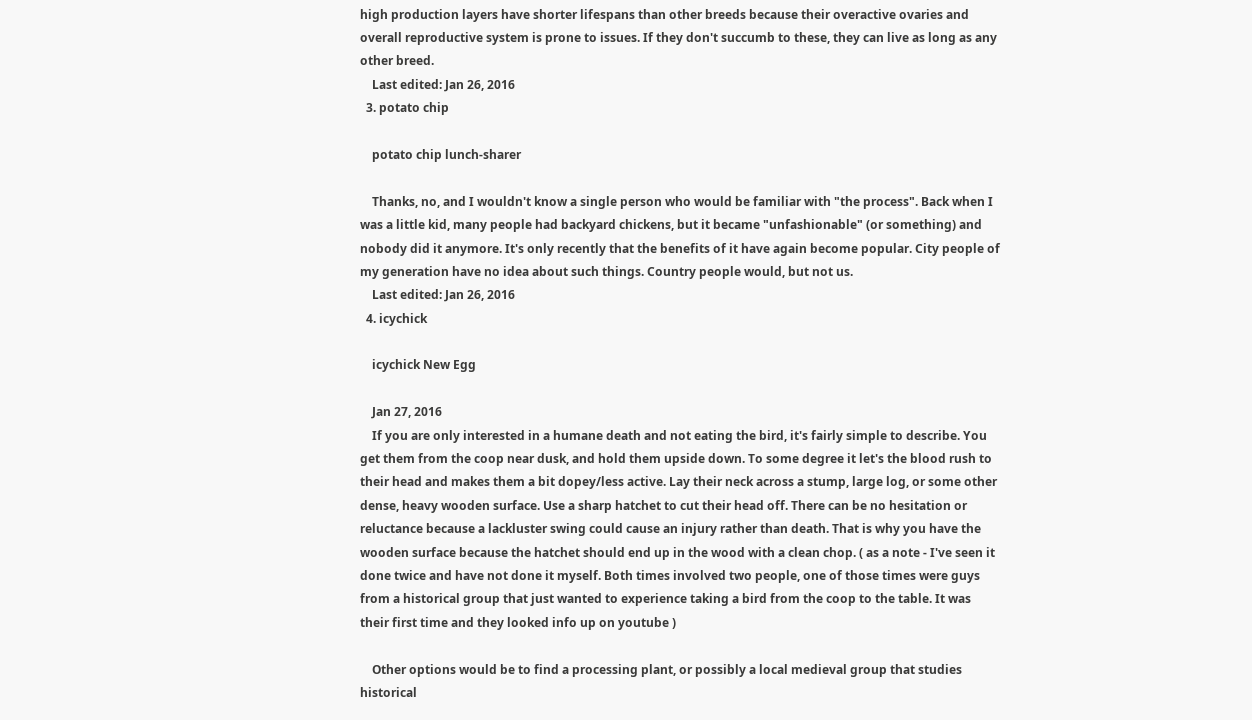high production layers have shorter lifespans than other breeds because their overactive ovaries and overall reproductive system is prone to issues. If they don't succumb to these, they can live as long as any other breed.
    Last edited: Jan 26, 2016
  3. potato chip

    potato chip lunch-sharer

    Thanks, no, and I wouldn't know a single person who would be familiar with "the process". Back when I was a little kid, many people had backyard chickens, but it became "unfashionable" (or something) and nobody did it anymore. It's only recently that the benefits of it have again become popular. City people of my generation have no idea about such things. Country people would, but not us.
    Last edited: Jan 26, 2016
  4. icychick

    icychick New Egg

    Jan 27, 2016
    If you are only interested in a humane death and not eating the bird, it's fairly simple to describe. You get them from the coop near dusk, and hold them upside down. To some degree it let's the blood rush to their head and makes them a bit dopey/less active. Lay their neck across a stump, large log, or some other dense, heavy wooden surface. Use a sharp hatchet to cut their head off. There can be no hesitation or reluctance because a lackluster swing could cause an injury rather than death. That is why you have the wooden surface because the hatchet should end up in the wood with a clean chop. ( as a note - I've seen it done twice and have not done it myself. Both times involved two people, one of those times were guys from a historical group that just wanted to experience taking a bird from the coop to the table. It was their first time and they looked info up on youtube )

    Other options would be to find a processing plant, or possibly a local medieval group that studies historical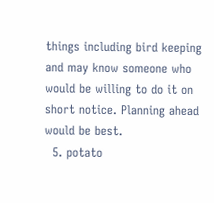things including bird keeping and may know someone who would be willing to do it on short notice. Planning ahead would be best.
  5. potato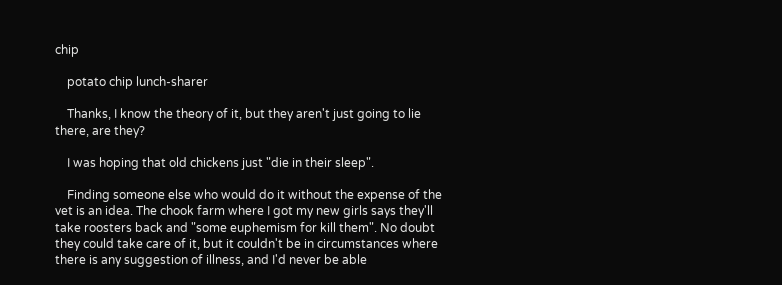chip

    potato chip lunch-sharer

    Thanks, I know the theory of it, but they aren't just going to lie there, are they?

    I was hoping that old chickens just "die in their sleep".

    Finding someone else who would do it without the expense of the vet is an idea. The chook farm where I got my new girls says they'll take roosters back and "some euphemism for kill them". No doubt they could take care of it, but it couldn't be in circumstances where there is any suggestion of illness, and I'd never be able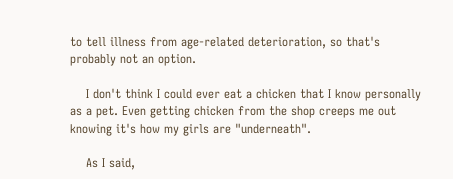to tell illness from age-related deterioration, so that's probably not an option.

    I don't think I could ever eat a chicken that I know personally as a pet. Even getting chicken from the shop creeps me out knowing it's how my girls are "underneath".

    As I said,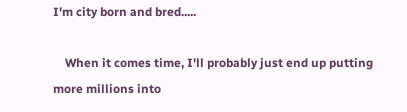I'm city born and bred.....

    When it comes time, I'll probably just end up putting more millions into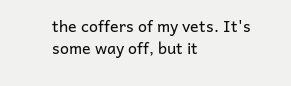the coffers of my vets. It's some way off, but it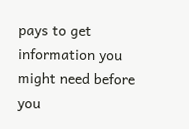pays to get information you might need before you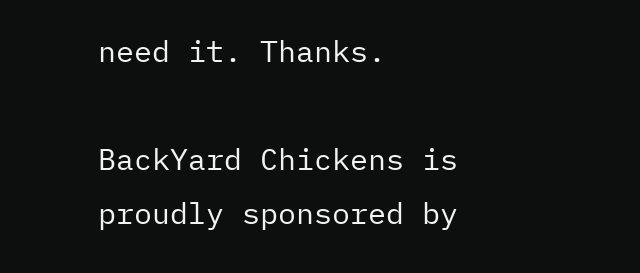need it. Thanks.

BackYard Chickens is proudly sponsored by